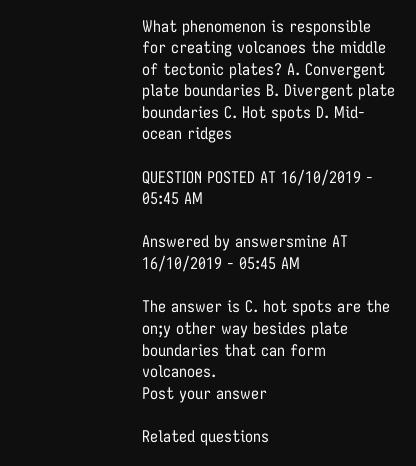What phenomenon is responsible for creating volcanoes the middle of tectonic plates? A. Convergent plate boundaries B. Divergent plate boundaries C. Hot spots D. Mid-ocean ridges

QUESTION POSTED AT 16/10/2019 - 05:45 AM

Answered by answersmine AT 16/10/2019 - 05:45 AM

The answer is C. hot spots are the on;y other way besides plate boundaries that can form volcanoes.
Post your answer

Related questions